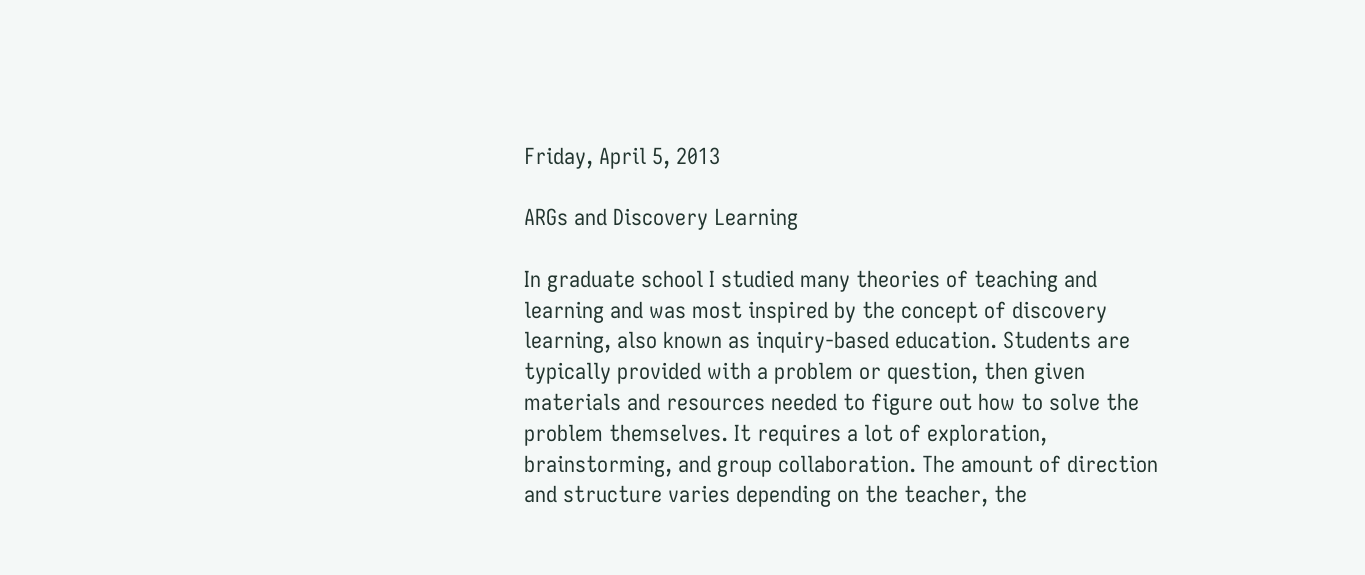Friday, April 5, 2013

ARGs and Discovery Learning

In graduate school I studied many theories of teaching and learning and was most inspired by the concept of discovery learning, also known as inquiry-based education. Students are typically provided with a problem or question, then given materials and resources needed to figure out how to solve the problem themselves. It requires a lot of exploration, brainstorming, and group collaboration. The amount of direction and structure varies depending on the teacher, the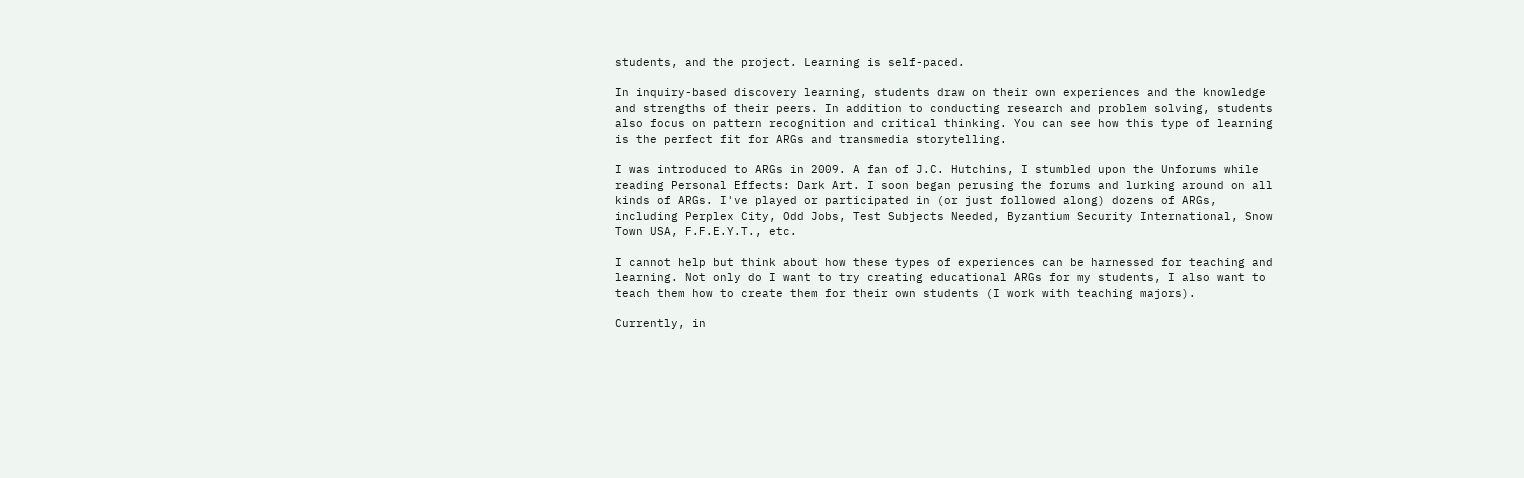students, and the project. Learning is self-paced.

In inquiry-based discovery learning, students draw on their own experiences and the knowledge and strengths of their peers. In addition to conducting research and problem solving, students also focus on pattern recognition and critical thinking. You can see how this type of learning is the perfect fit for ARGs and transmedia storytelling.

I was introduced to ARGs in 2009. A fan of J.C. Hutchins, I stumbled upon the Unforums while reading Personal Effects: Dark Art. I soon began perusing the forums and lurking around on all kinds of ARGs. I've played or participated in (or just followed along) dozens of ARGs, including Perplex City, Odd Jobs, Test Subjects Needed, Byzantium Security International, Snow Town USA, F.F.E.Y.T., etc.

I cannot help but think about how these types of experiences can be harnessed for teaching and learning. Not only do I want to try creating educational ARGs for my students, I also want to teach them how to create them for their own students (I work with teaching majors).

Currently, in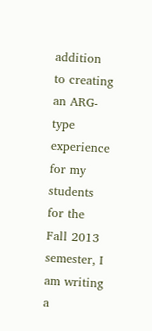addition to creating an ARG-type experience for my students for the Fall 2013 semester, I am writing a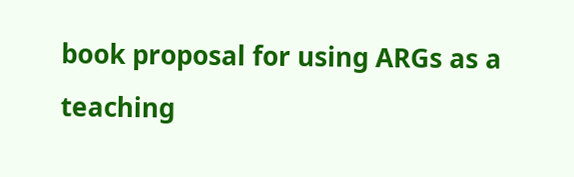book proposal for using ARGs as a teaching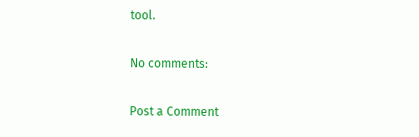tool.

No comments:

Post a Comment